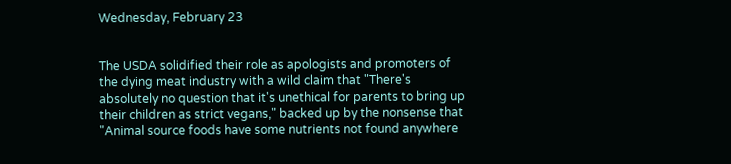Wednesday, February 23


The USDA solidified their role as apologists and promoters of the dying meat industry with a wild claim that "There's absolutely no question that it's unethical for parents to bring up their children as strict vegans," backed up by the nonsense that "Animal source foods have some nutrients not found anywhere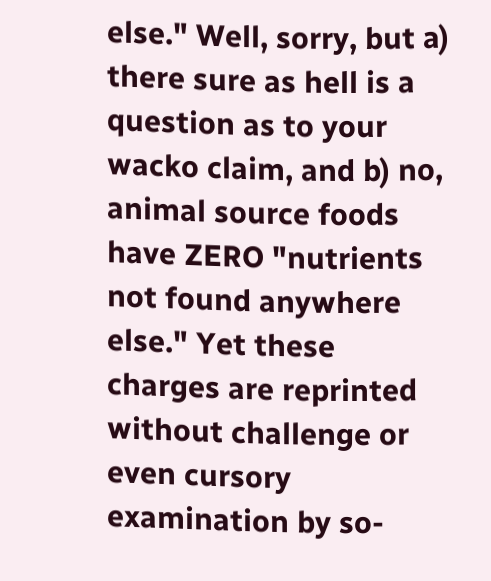else." Well, sorry, but a) there sure as hell is a question as to your wacko claim, and b) no, animal source foods have ZERO "nutrients not found anywhere else." Yet these charges are reprinted without challenge or even cursory examination by so-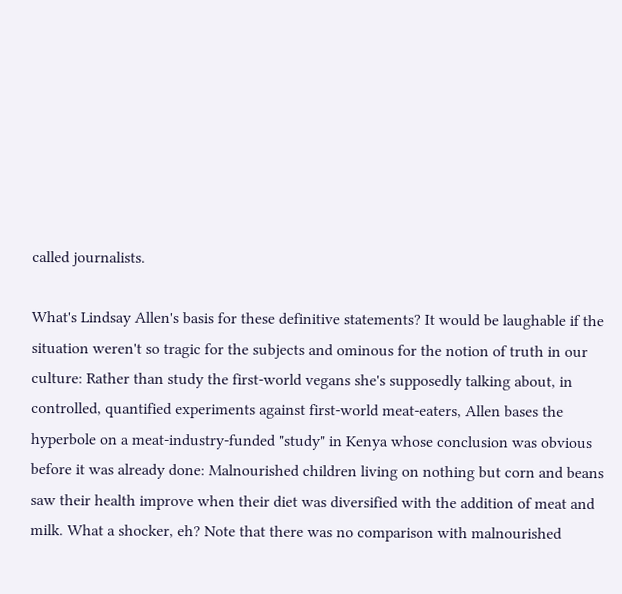called journalists.

What's Lindsay Allen's basis for these definitive statements? It would be laughable if the situation weren't so tragic for the subjects and ominous for the notion of truth in our culture: Rather than study the first-world vegans she's supposedly talking about, in controlled, quantified experiments against first-world meat-eaters, Allen bases the hyperbole on a meat-industry-funded "study" in Kenya whose conclusion was obvious before it was already done: Malnourished children living on nothing but corn and beans saw their health improve when their diet was diversified with the addition of meat and milk. What a shocker, eh? Note that there was no comparison with malnourished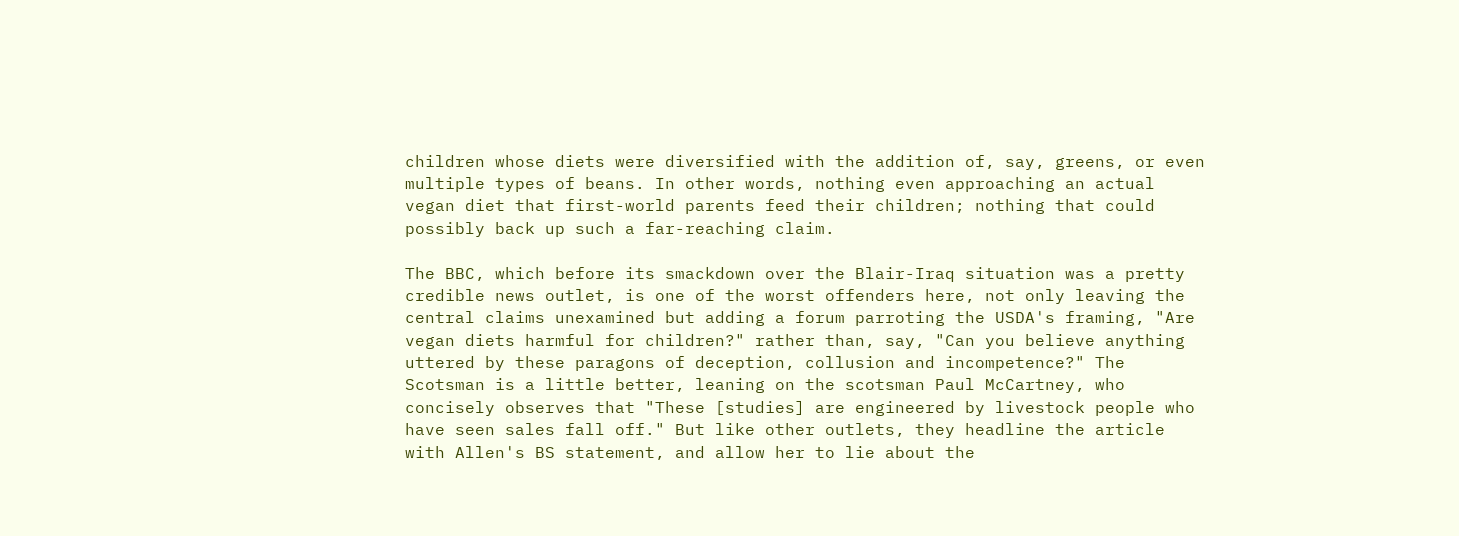children whose diets were diversified with the addition of, say, greens, or even multiple types of beans. In other words, nothing even approaching an actual vegan diet that first-world parents feed their children; nothing that could possibly back up such a far-reaching claim.

The BBC, which before its smackdown over the Blair-Iraq situation was a pretty credible news outlet, is one of the worst offenders here, not only leaving the central claims unexamined but adding a forum parroting the USDA's framing, "Are vegan diets harmful for children?" rather than, say, "Can you believe anything uttered by these paragons of deception, collusion and incompetence?" The Scotsman is a little better, leaning on the scotsman Paul McCartney, who concisely observes that "These [studies] are engineered by livestock people who have seen sales fall off." But like other outlets, they headline the article with Allen's BS statement, and allow her to lie about the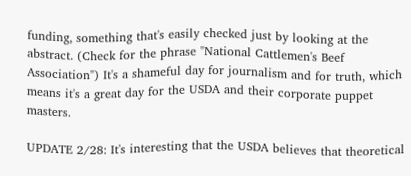funding, something that's easily checked just by looking at the abstract. (Check for the phrase "National Cattlemen's Beef Association") It's a shameful day for journalism and for truth, which means it's a great day for the USDA and their corporate puppet masters.

UPDATE 2/28: It's interesting that the USDA believes that theoretical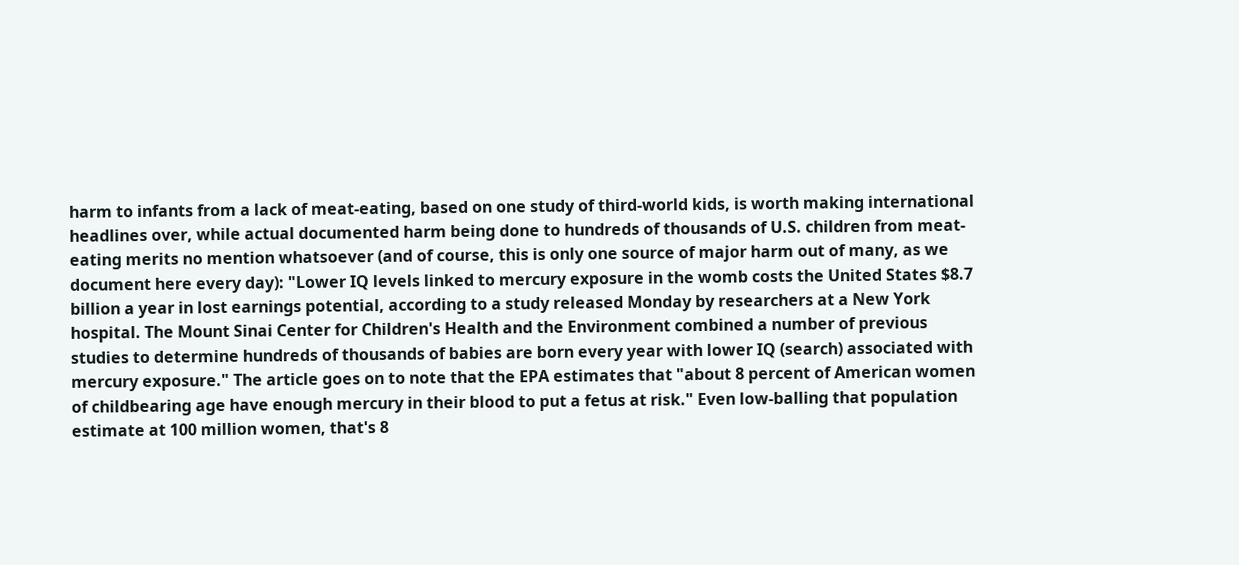harm to infants from a lack of meat-eating, based on one study of third-world kids, is worth making international headlines over, while actual documented harm being done to hundreds of thousands of U.S. children from meat-eating merits no mention whatsoever (and of course, this is only one source of major harm out of many, as we document here every day): "Lower IQ levels linked to mercury exposure in the womb costs the United States $8.7 billion a year in lost earnings potential, according to a study released Monday by researchers at a New York hospital. The Mount Sinai Center for Children's Health and the Environment combined a number of previous studies to determine hundreds of thousands of babies are born every year with lower IQ (search) associated with mercury exposure." The article goes on to note that the EPA estimates that "about 8 percent of American women of childbearing age have enough mercury in their blood to put a fetus at risk." Even low-balling that population estimate at 100 million women, that's 8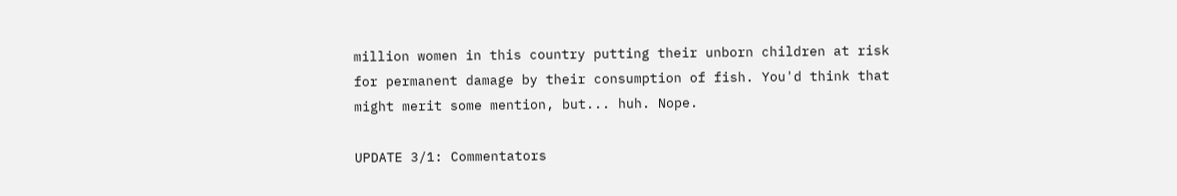million women in this country putting their unborn children at risk for permanent damage by their consumption of fish. You'd think that might merit some mention, but... huh. Nope.

UPDATE 3/1: Commentators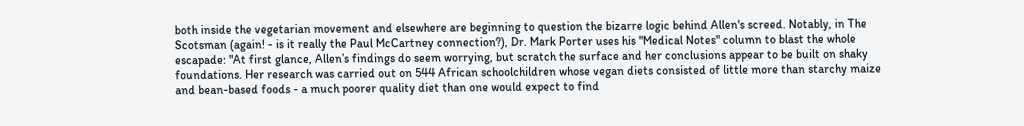both inside the vegetarian movement and elsewhere are beginning to question the bizarre logic behind Allen's screed. Notably, in The Scotsman (again! - is it really the Paul McCartney connection?), Dr. Mark Porter uses his "Medical Notes" column to blast the whole escapade: "At first glance, Allen’s findings do seem worrying, but scratch the surface and her conclusions appear to be built on shaky foundations. Her research was carried out on 544 African schoolchildren whose vegan diets consisted of little more than starchy maize and bean-based foods - a much poorer quality diet than one would expect to find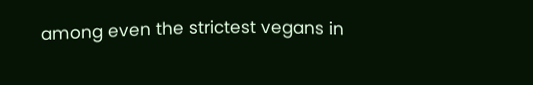among even the strictest vegans in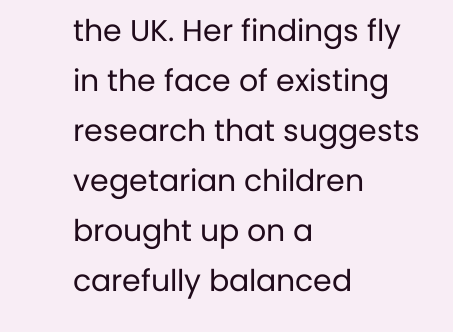the UK. Her findings fly in the face of existing research that suggests vegetarian children brought up on a carefully balanced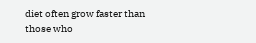diet often grow faster than those who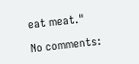eat meat."

No comments: